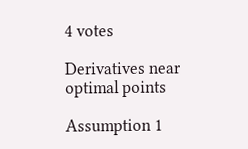4 votes

Derivatives near optimal points

Assumption 1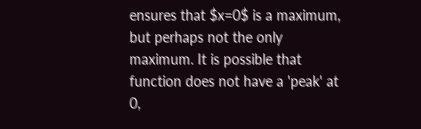ensures that $x=0$ is a maximum, but perhaps not the only maximum. It is possible that function does not have a 'peak' at 0,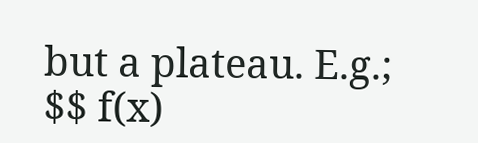but a plateau. E.g.; $$ f(x)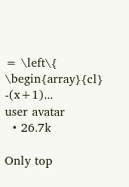= \left\{ \begin{array}{cl} -(x+1)...
user avatar
  • 26.7k

Only top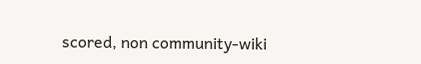scored, non community-wiki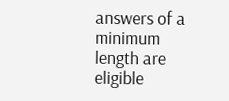answers of a minimum length are eligible